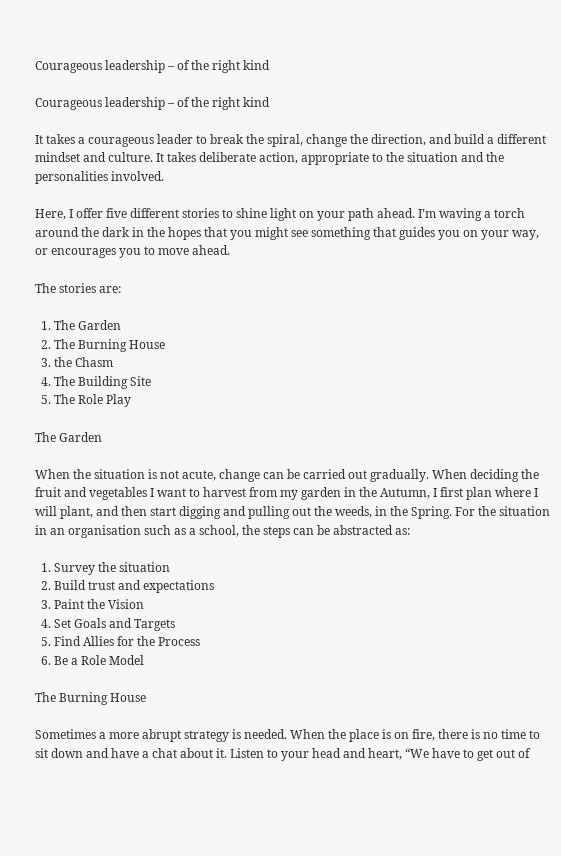Courageous leadership – of the right kind

Courageous leadership – of the right kind

It takes a courageous leader to break the spiral, change the direction, and build a different mindset and culture. It takes deliberate action, appropriate to the situation and the personalities involved.

Here, I offer five different stories to shine light on your path ahead. I’m waving a torch around the dark in the hopes that you might see something that guides you on your way, or encourages you to move ahead.

The stories are:

  1. The Garden
  2. The Burning House
  3. the Chasm
  4. The Building Site
  5. The Role Play

The Garden

When the situation is not acute, change can be carried out gradually. When deciding the fruit and vegetables I want to harvest from my garden in the Autumn, I first plan where I will plant, and then start digging and pulling out the weeds, in the Spring. For the situation in an organisation such as a school, the steps can be abstracted as:

  1. Survey the situation
  2. Build trust and expectations
  3. Paint the Vision
  4. Set Goals and Targets
  5. Find Allies for the Process
  6. Be a Role Model

The Burning House

Sometimes a more abrupt strategy is needed. When the place is on fire, there is no time to sit down and have a chat about it. Listen to your head and heart, “We have to get out of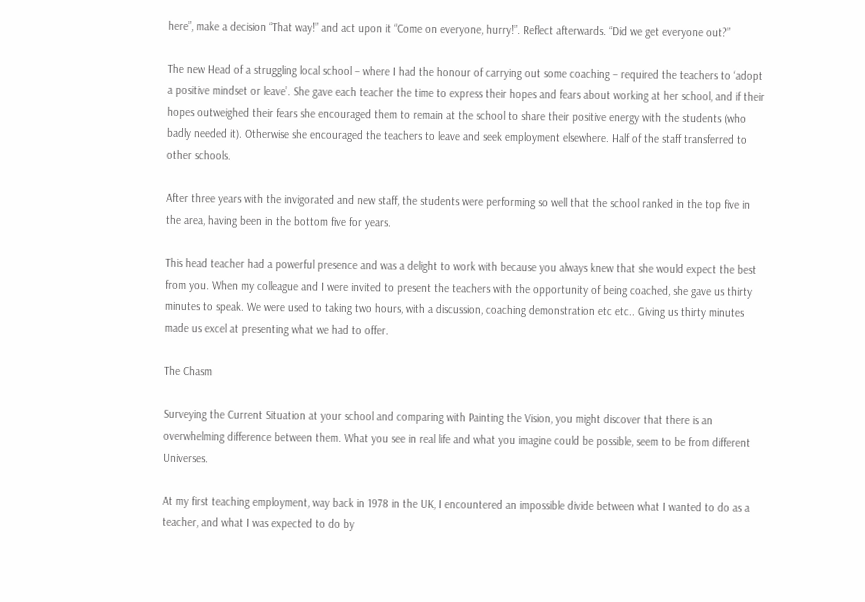here”, make a decision “That way!” and act upon it “Come on everyone, hurry!”. Reflect afterwards. “Did we get everyone out?”

The new Head of a struggling local school – where I had the honour of carrying out some coaching – required the teachers to ‘adopt a positive mindset or leave’. She gave each teacher the time to express their hopes and fears about working at her school, and if their hopes outweighed their fears she encouraged them to remain at the school to share their positive energy with the students (who badly needed it). Otherwise she encouraged the teachers to leave and seek employment elsewhere. Half of the staff transferred to other schools.

After three years with the invigorated and new staff, the students were performing so well that the school ranked in the top five in the area, having been in the bottom five for years.

This head teacher had a powerful presence and was a delight to work with because you always knew that she would expect the best from you. When my colleague and I were invited to present the teachers with the opportunity of being coached, she gave us thirty minutes to speak. We were used to taking two hours, with a discussion, coaching demonstration etc etc.. Giving us thirty minutes made us excel at presenting what we had to offer.

The Chasm

Surveying the Current Situation at your school and comparing with Painting the Vision, you might discover that there is an overwhelming difference between them. What you see in real life and what you imagine could be possible, seem to be from different Universes.

At my first teaching employment, way back in 1978 in the UK, I encountered an impossible divide between what I wanted to do as a teacher, and what I was expected to do by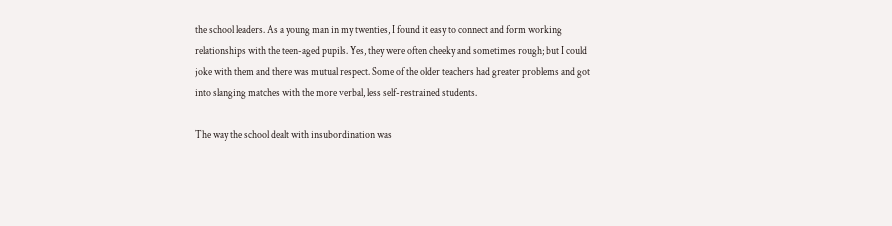the school leaders. As a young man in my twenties, I found it easy to connect and form working relationships with the teen-aged pupils. Yes, they were often cheeky and sometimes rough; but I could joke with them and there was mutual respect. Some of the older teachers had greater problems and got into slanging matches with the more verbal, less self-restrained students.

The way the school dealt with insubordination was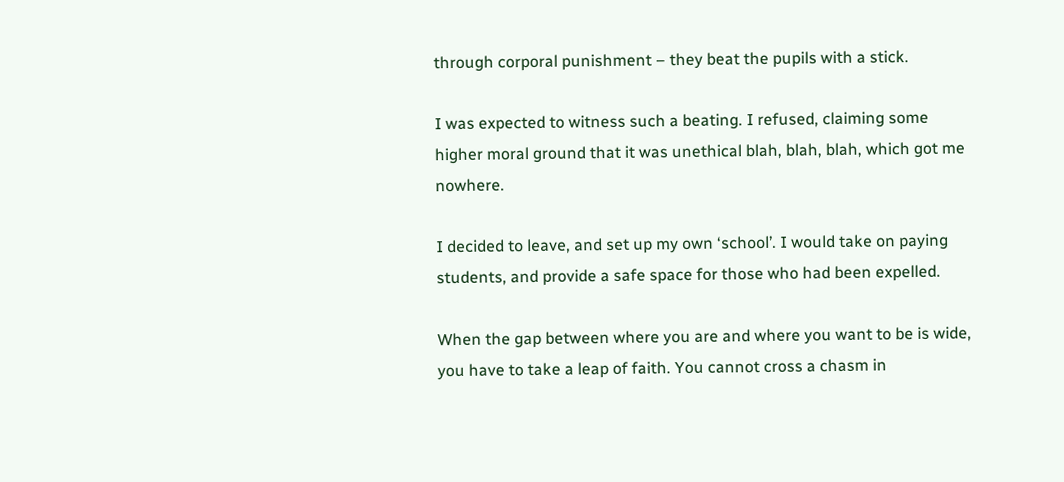through corporal punishment – they beat the pupils with a stick.

I was expected to witness such a beating. I refused, claiming some higher moral ground that it was unethical blah, blah, blah, which got me nowhere.

I decided to leave, and set up my own ‘school’. I would take on paying students, and provide a safe space for those who had been expelled.

When the gap between where you are and where you want to be is wide, you have to take a leap of faith. You cannot cross a chasm in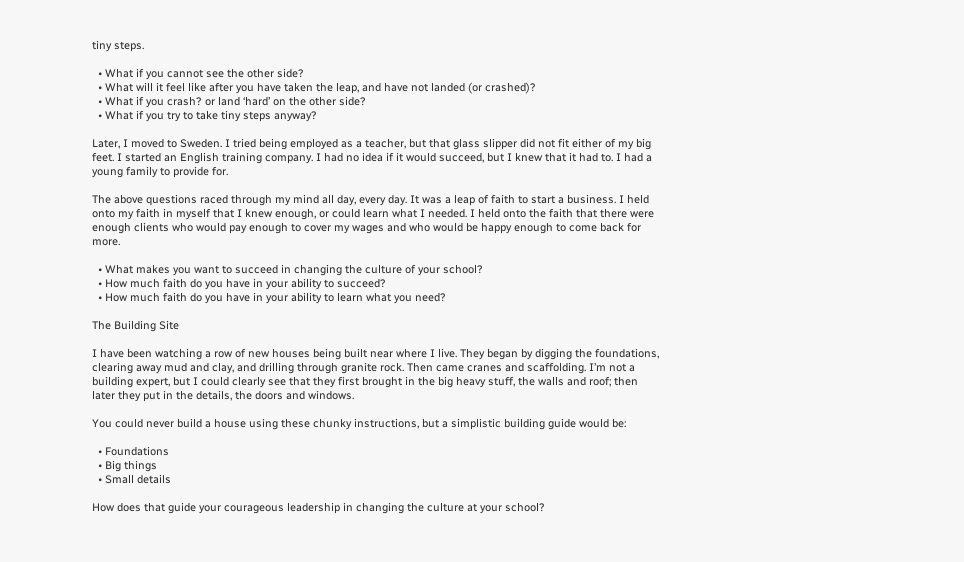tiny steps.

  • What if you cannot see the other side?
  • What will it feel like after you have taken the leap, and have not landed (or crashed)?
  • What if you crash? or land ‘hard’ on the other side?
  • What if you try to take tiny steps anyway?

Later, I moved to Sweden. I tried being employed as a teacher, but that glass slipper did not fit either of my big feet. I started an English training company. I had no idea if it would succeed, but I knew that it had to. I had a young family to provide for.

The above questions raced through my mind all day, every day. It was a leap of faith to start a business. I held onto my faith in myself that I knew enough, or could learn what I needed. I held onto the faith that there were enough clients who would pay enough to cover my wages and who would be happy enough to come back for more.

  • What makes you want to succeed in changing the culture of your school?
  • How much faith do you have in your ability to succeed?
  • How much faith do you have in your ability to learn what you need?

The Building Site

I have been watching a row of new houses being built near where I live. They began by digging the foundations, clearing away mud and clay, and drilling through granite rock. Then came cranes and scaffolding. I’m not a building expert, but I could clearly see that they first brought in the big heavy stuff, the walls and roof; then later they put in the details, the doors and windows.

You could never build a house using these chunky instructions, but a simplistic building guide would be:

  • Foundations
  • Big things
  • Small details

How does that guide your courageous leadership in changing the culture at your school?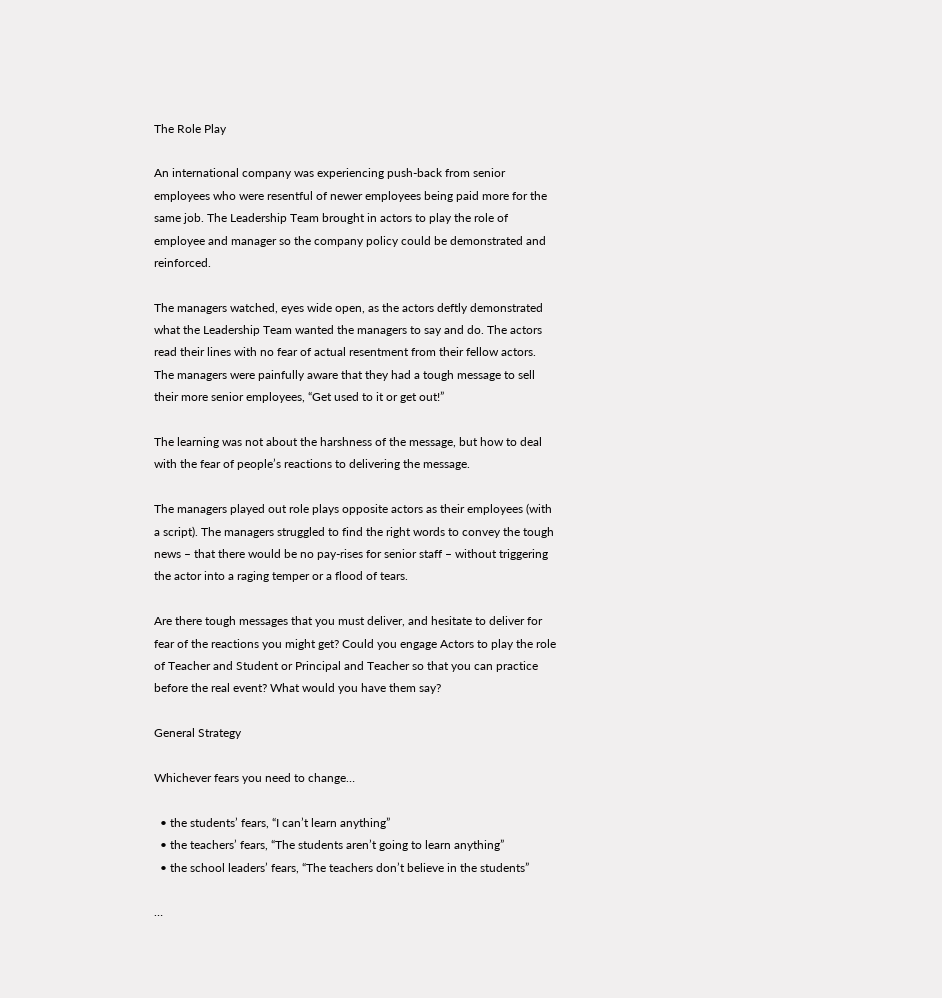The Role Play

An international company was experiencing push-back from senior employees who were resentful of newer employees being paid more for the same job. The Leadership Team brought in actors to play the role of employee and manager so the company policy could be demonstrated and reinforced.

The managers watched, eyes wide open, as the actors deftly demonstrated what the Leadership Team wanted the managers to say and do. The actors read their lines with no fear of actual resentment from their fellow actors. The managers were painfully aware that they had a tough message to sell their more senior employees, “Get used to it or get out!”

The learning was not about the harshness of the message, but how to deal with the fear of people’s reactions to delivering the message.

The managers played out role plays opposite actors as their employees (with a script). The managers struggled to find the right words to convey the tough news – that there would be no pay-rises for senior staff – without triggering the actor into a raging temper or a flood of tears.

Are there tough messages that you must deliver, and hesitate to deliver for fear of the reactions you might get? Could you engage Actors to play the role of Teacher and Student or Principal and Teacher so that you can practice before the real event? What would you have them say?

General Strategy

Whichever fears you need to change…

  • the students’ fears, “I can’t learn anything”
  • the teachers’ fears, “The students aren’t going to learn anything”
  • the school leaders’ fears, “The teachers don’t believe in the students”

…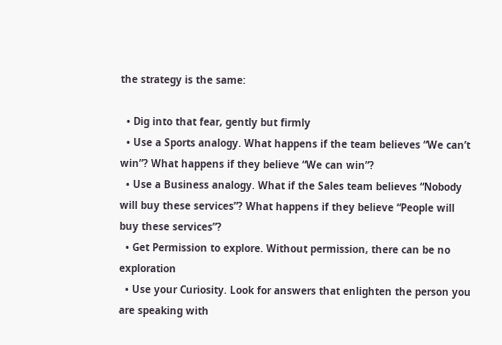the strategy is the same:

  • Dig into that fear, gently but firmly
  • Use a Sports analogy. What happens if the team believes “We can’t win”? What happens if they believe “We can win”?
  • Use a Business analogy. What if the Sales team believes “Nobody will buy these services”? What happens if they believe “People will buy these services”?
  • Get Permission to explore. Without permission, there can be no exploration
  • Use your Curiosity. Look for answers that enlighten the person you are speaking with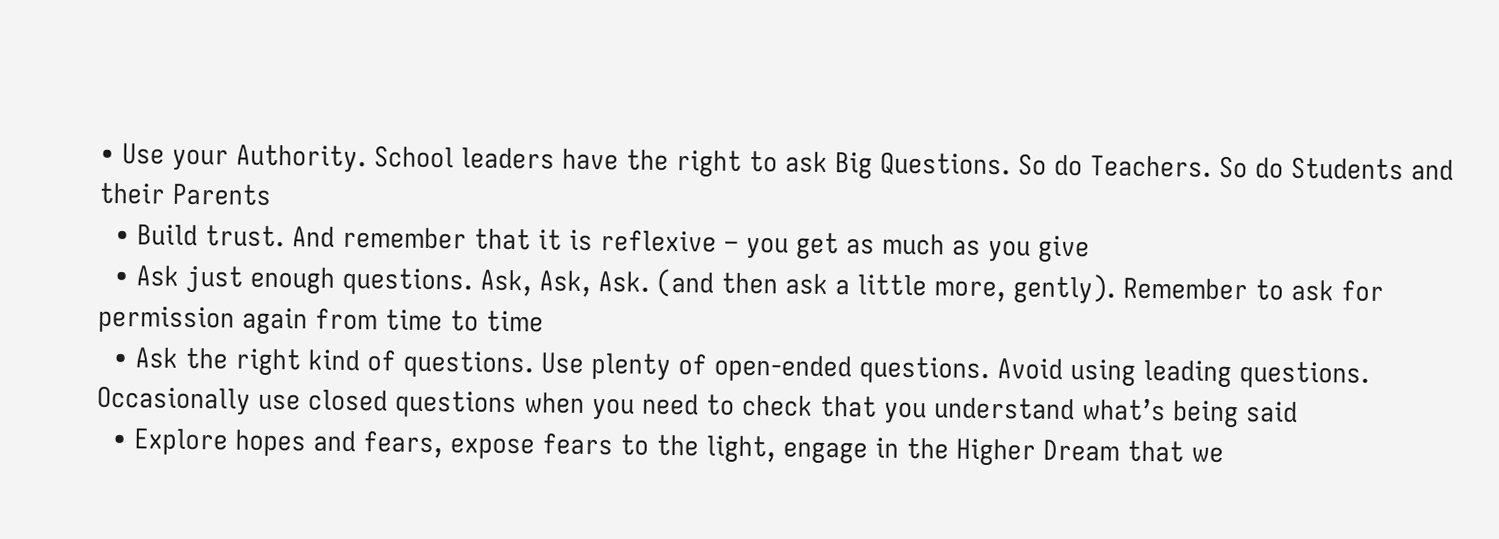• Use your Authority. School leaders have the right to ask Big Questions. So do Teachers. So do Students and their Parents
  • Build trust. And remember that it is reflexive – you get as much as you give
  • Ask just enough questions. Ask, Ask, Ask. (and then ask a little more, gently). Remember to ask for permission again from time to time
  • Ask the right kind of questions. Use plenty of open-ended questions. Avoid using leading questions. Occasionally use closed questions when you need to check that you understand what’s being said
  • Explore hopes and fears, expose fears to the light, engage in the Higher Dream that we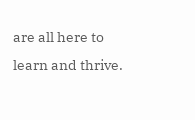are all here to learn and thrive.